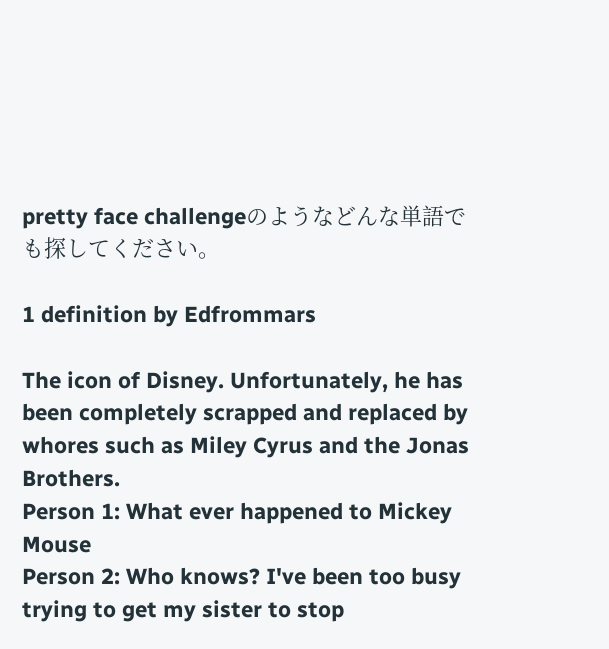pretty face challengeのようなどんな単語でも探してください。

1 definition by Edfrommars

The icon of Disney. Unfortunately, he has been completely scrapped and replaced by whores such as Miley Cyrus and the Jonas Brothers.
Person 1: What ever happened to Mickey Mouse
Person 2: Who knows? I've been too busy trying to get my sister to stop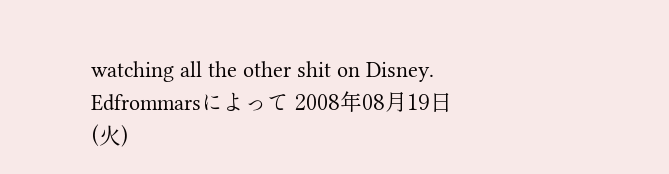watching all the other shit on Disney.
Edfrommarsによって 2008年08月19日(火)